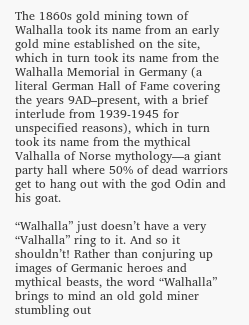The 1860s gold mining town of Walhalla took its name from an early gold mine established on the site, which in turn took its name from the Walhalla Memorial in Germany (a literal German Hall of Fame covering the years 9AD–present, with a brief interlude from 1939-1945 for unspecified reasons), which in turn took its name from the mythical Valhalla of Norse mythology—a giant party hall where 50% of dead warriors get to hang out with the god Odin and his goat.

“Walhalla” just doesn’t have a very “Valhalla” ring to it. And so it shouldn’t! Rather than conjuring up images of Germanic heroes and mythical beasts, the word “Walhalla” brings to mind an old gold miner stumbling out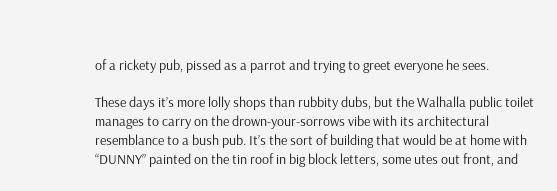of a rickety pub, pissed as a parrot and trying to greet everyone he sees.

These days it’s more lolly shops than rubbity dubs, but the Walhalla public toilet manages to carry on the drown-your-sorrows vibe with its architectural resemblance to a bush pub. It’s the sort of building that would be at home with “DUNNY” painted on the tin roof in big block letters, some utes out front, and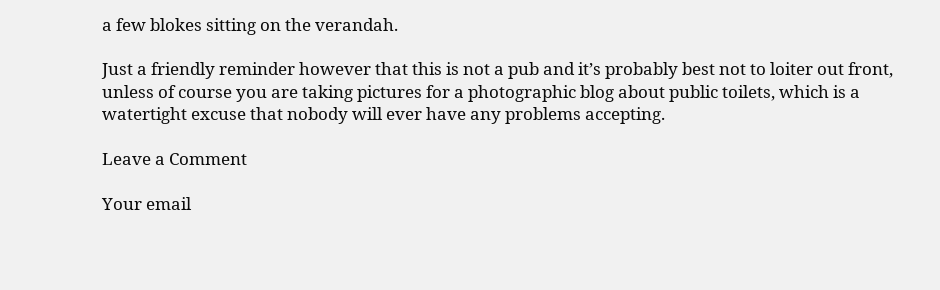a few blokes sitting on the verandah.

Just a friendly reminder however that this is not a pub and it’s probably best not to loiter out front, unless of course you are taking pictures for a photographic blog about public toilets, which is a watertight excuse that nobody will ever have any problems accepting.

Leave a Comment

Your email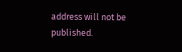address will not be published.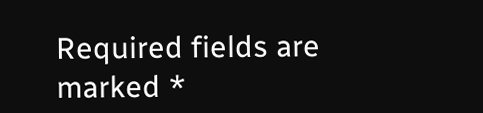Required fields are marked *